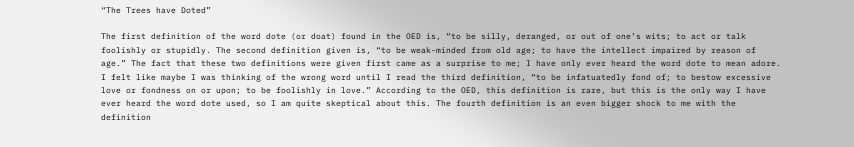“The Trees have Doted”

The first definition of the word dote (or doat) found in the OED is, “to be silly, deranged, or out of one’s wits; to act or talk foolishly or stupidly. The second definition given is, “to be weak-minded from old age; to have the intellect impaired by reason of age.” The fact that these two definitions were given first came as a surprise to me; I have only ever heard the word dote to mean adore. I felt like maybe I was thinking of the wrong word until I read the third definition, “to be infatuatedly fond of; to bestow excessive love or fondness on or upon; to be foolishly in love.” According to the OED, this definition is rare, but this is the only way I have ever heard the word dote used, so I am quite skeptical about this. The fourth definition is an even bigger shock to me with the definition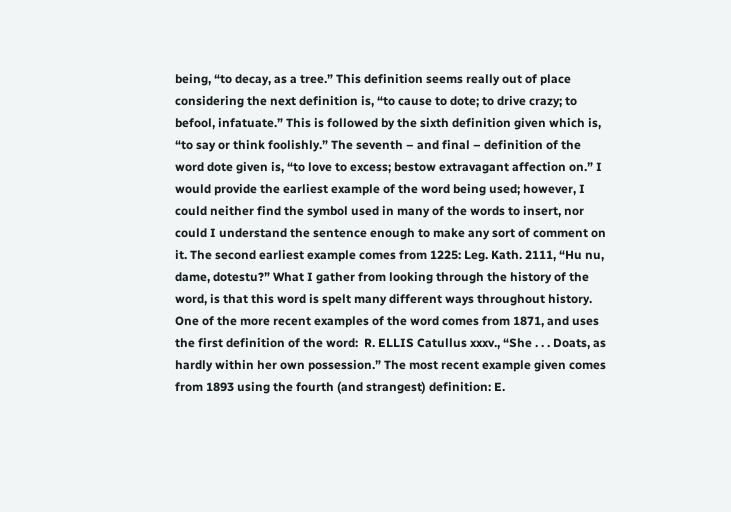being, “to decay, as a tree.” This definition seems really out of place considering the next definition is, “to cause to dote; to drive crazy; to befool, infatuate.” This is followed by the sixth definition given which is, “to say or think foolishly.” The seventh – and final – definition of the word dote given is, “to love to excess; bestow extravagant affection on.” I would provide the earliest example of the word being used; however, I could neither find the symbol used in many of the words to insert, nor could I understand the sentence enough to make any sort of comment on it. The second earliest example comes from 1225: Leg. Kath. 2111, “Hu nu, dame, dotestu?” What I gather from looking through the history of the word, is that this word is spelt many different ways throughout history. One of the more recent examples of the word comes from 1871, and uses the first definition of the word:  R. ELLIS Catullus xxxv., “She . . . Doats, as hardly within her own possession.” The most recent example given comes from 1893 using the fourth (and strangest) definition: E.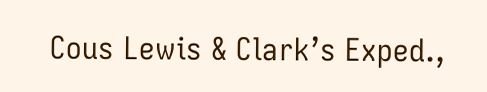Cous Lewis & Clark’s Exped.,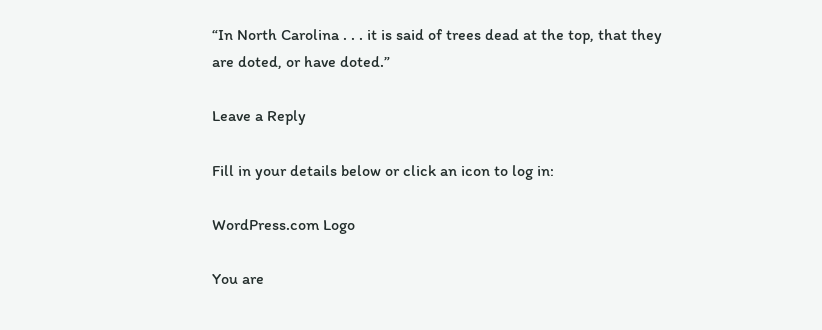“In North Carolina . . . it is said of trees dead at the top, that they are doted, or have doted.”

Leave a Reply

Fill in your details below or click an icon to log in:

WordPress.com Logo

You are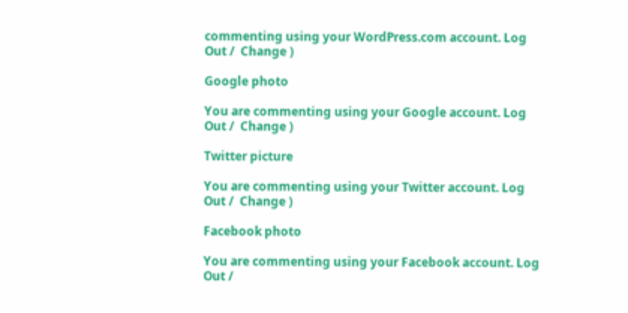commenting using your WordPress.com account. Log Out /  Change )

Google photo

You are commenting using your Google account. Log Out /  Change )

Twitter picture

You are commenting using your Twitter account. Log Out /  Change )

Facebook photo

You are commenting using your Facebook account. Log Out /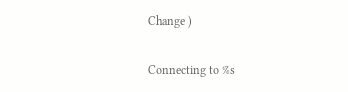Change )

Connecting to %s